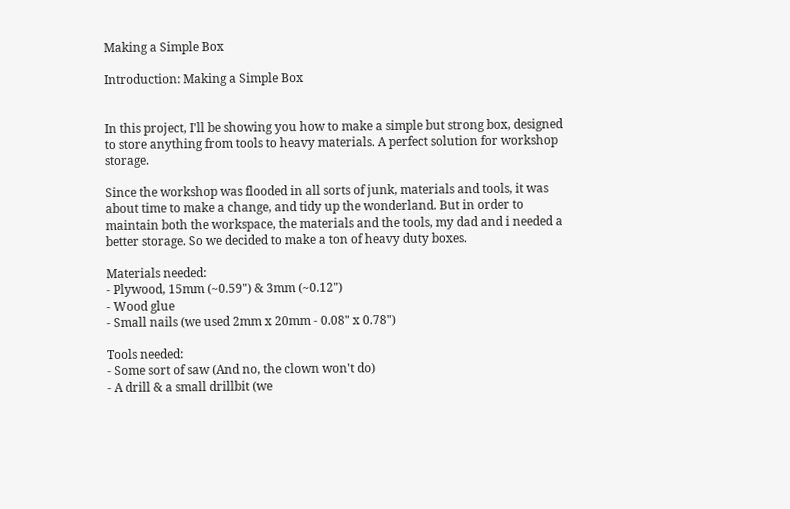Making a Simple Box

Introduction: Making a Simple Box


In this project, I'll be showing you how to make a simple but strong box, designed to store anything from tools to heavy materials. A perfect solution for workshop storage.

Since the workshop was flooded in all sorts of junk, materials and tools, it was about time to make a change, and tidy up the wonderland. But in order to maintain both the workspace, the materials and the tools, my dad and i needed a better storage. So we decided to make a ton of heavy duty boxes.

Materials needed:
- Plywood, 15mm (~0.59") & 3mm (~0.12")
- Wood glue
- Small nails (we used 2mm x 20mm - 0.08" x 0.78")

Tools needed:
- Some sort of saw (And no, the clown won't do)
- A drill & a small drillbit (we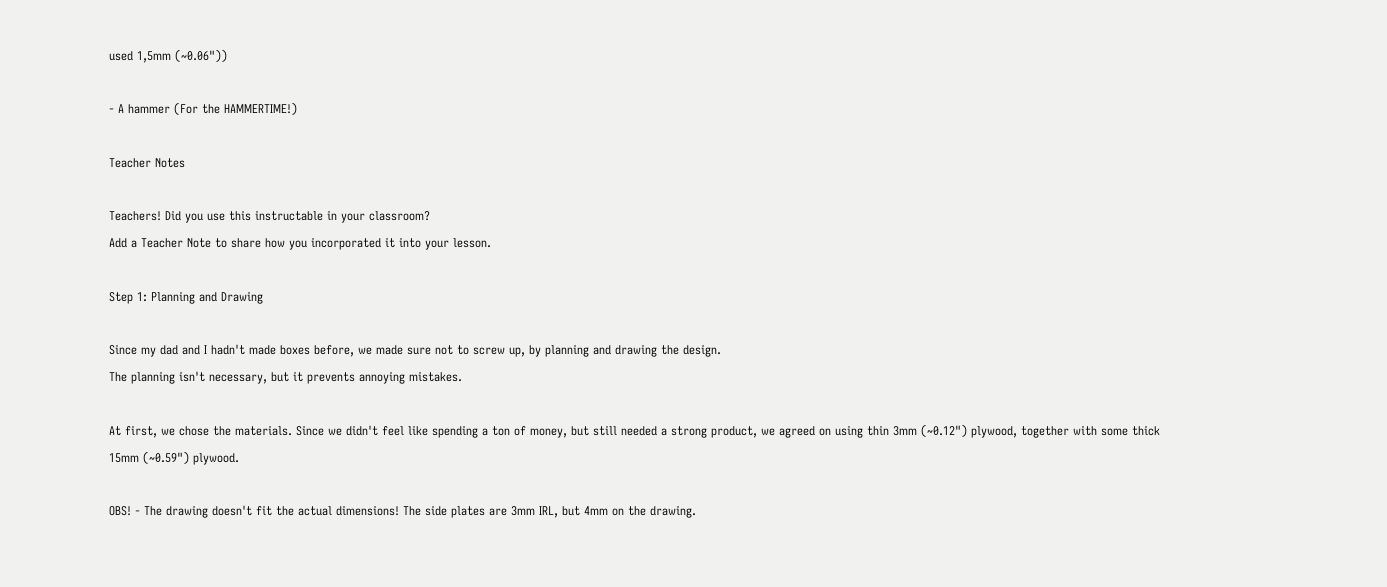used 1,5mm (~0.06"))

- A hammer (For the HAMMERTIME!)

Teacher Notes

Teachers! Did you use this instructable in your classroom?
Add a Teacher Note to share how you incorporated it into your lesson.

Step 1: Planning and Drawing

Since my dad and I hadn't made boxes before, we made sure not to screw up, by planning and drawing the design.
The planning isn't necessary, but it prevents annoying mistakes.

At first, we chose the materials. Since we didn't feel like spending a ton of money, but still needed a strong product, we agreed on using thin 3mm (~0.12") plywood, together with some thick 15mm (~0.59") plywood.

OBS! - The drawing doesn't fit the actual dimensions! The side plates are 3mm IRL, but 4mm on the drawing.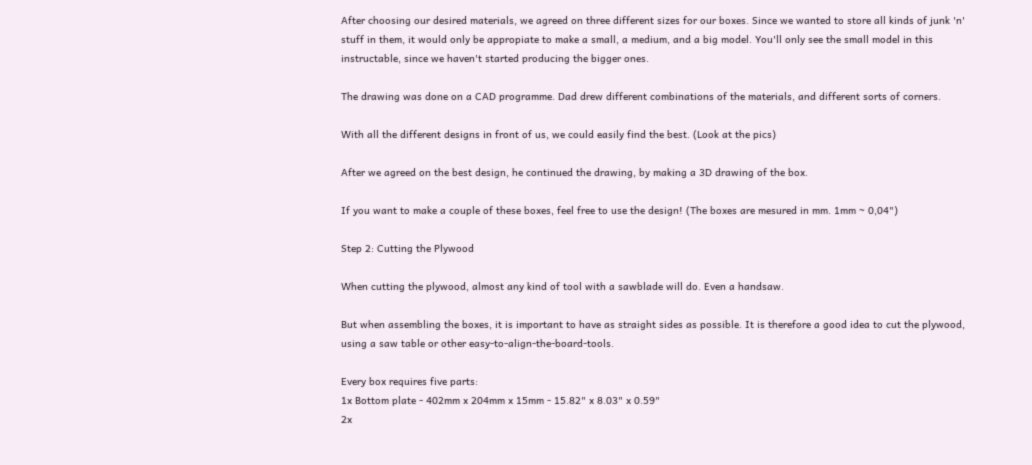After choosing our desired materials, we agreed on three different sizes for our boxes. Since we wanted to store all kinds of junk 'n' stuff in them, it would only be appropiate to make a small, a medium, and a big model. You'll only see the small model in this instructable, since we haven't started producing the bigger ones.

The drawing was done on a CAD programme. Dad drew different combinations of the materials, and different sorts of corners.

With all the different designs in front of us, we could easily find the best. (Look at the pics)

After we agreed on the best design, he continued the drawing, by making a 3D drawing of the box.

If you want to make a couple of these boxes, feel free to use the design! (The boxes are mesured in mm. 1mm ~ 0,04")

Step 2: Cutting the Plywood

When cutting the plywood, almost any kind of tool with a sawblade will do. Even a handsaw.

But when assembling the boxes, it is important to have as straight sides as possible. It is therefore a good idea to cut the plywood, using a saw table or other easy-to-align-the-board-tools.

Every box requires five parts:
1x Bottom plate - 402mm x 204mm x 15mm - 15.82" x 8.03" x 0.59"
2x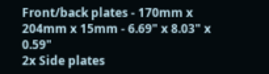Front/back plates - 170mm x 204mm x 15mm - 6.69" x 8.03" x 0.59"
2x Side plates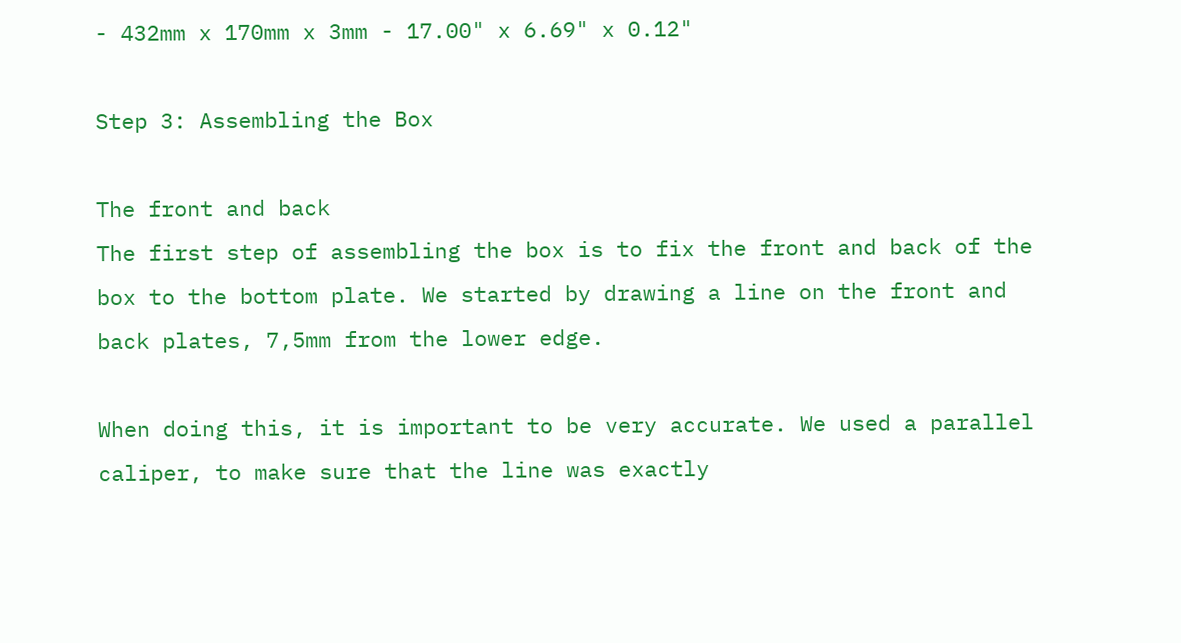- 432mm x 170mm x 3mm - 17.00" x 6.69" x 0.12"

Step 3: Assembling the Box

The front and back
The first step of assembling the box is to fix the front and back of the box to the bottom plate. We started by drawing a line on the front and back plates, 7,5mm from the lower edge.

When doing this, it is important to be very accurate. We used a parallel caliper, to make sure that the line was exactly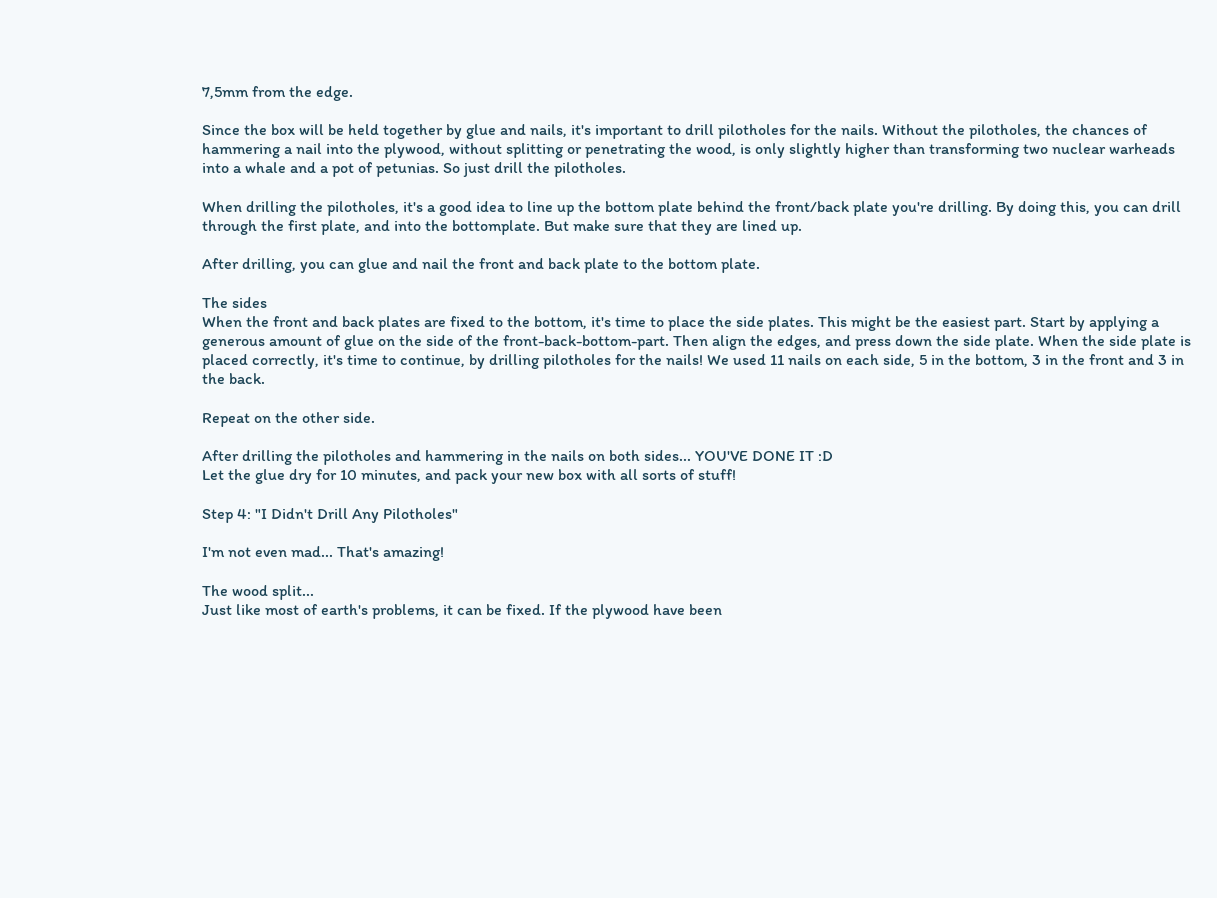7,5mm from the edge.

Since the box will be held together by glue and nails, it's important to drill pilotholes for the nails. Without the pilotholes, the chances of hammering a nail into the plywood, without splitting or penetrating the wood, is only slightly higher than transforming two nuclear warheads into a whale and a pot of petunias. So just drill the pilotholes.

When drilling the pilotholes, it's a good idea to line up the bottom plate behind the front/back plate you're drilling. By doing this, you can drill through the first plate, and into the bottomplate. But make sure that they are lined up.

After drilling, you can glue and nail the front and back plate to the bottom plate.

The sides
When the front and back plates are fixed to the bottom, it's time to place the side plates. This might be the easiest part. Start by applying a generous amount of glue on the side of the front-back-bottom-part. Then align the edges, and press down the side plate. When the side plate is placed correctly, it's time to continue, by drilling pilotholes for the nails! We used 11 nails on each side, 5 in the bottom, 3 in the front and 3 in the back.

Repeat on the other side.

After drilling the pilotholes and hammering in the nails on both sides... YOU'VE DONE IT :D
Let the glue dry for 10 minutes, and pack your new box with all sorts of stuff!

Step 4: "I Didn't Drill Any Pilotholes"

I'm not even mad... That's amazing!

The wood split...
Just like most of earth's problems, it can be fixed. If the plywood have been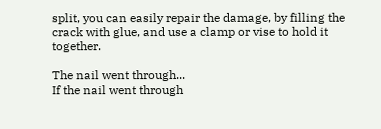split, you can easily repair the damage, by filling the crack with glue, and use a clamp or vise to hold it together.

The nail went through...
If the nail went through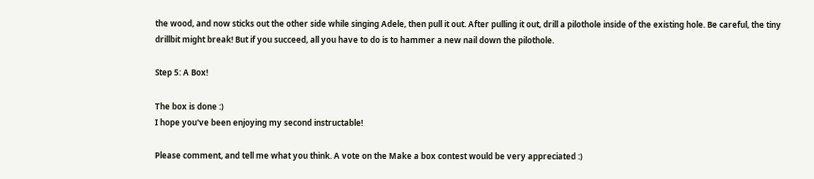the wood, and now sticks out the other side while singing Adele, then pull it out. After pulling it out, drill a pilothole inside of the existing hole. Be careful, the tiny drillbit might break! But if you succeed, all you have to do is to hammer a new nail down the pilothole.

Step 5: A Box!

The box is done :)
I hope you've been enjoying my second instructable!

Please comment, and tell me what you think. A vote on the Make a box contest would be very appreciated :)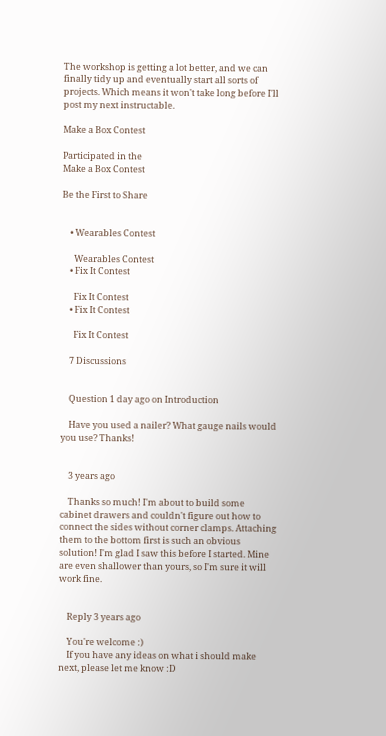The workshop is getting a lot better, and we can finally tidy up and eventually start all sorts of projects. Which means it won't take long before I'll post my next instructable.

Make a Box Contest

Participated in the
Make a Box Contest

Be the First to Share


    • Wearables Contest

      Wearables Contest
    • Fix It Contest

      Fix It Contest
    • Fix It Contest

      Fix It Contest

    7 Discussions


    Question 1 day ago on Introduction

    Have you used a nailer? What gauge nails would you use? Thanks!


    3 years ago

    Thanks so much! I'm about to build some cabinet drawers and couldn't figure out how to connect the sides without corner clamps. Attaching them to the bottom first is such an obvious solution! I'm glad I saw this before I started. Mine are even shallower than yours, so I'm sure it will work fine.


    Reply 3 years ago

    You're welcome :)
    If you have any ideas on what i should make next, please let me know :D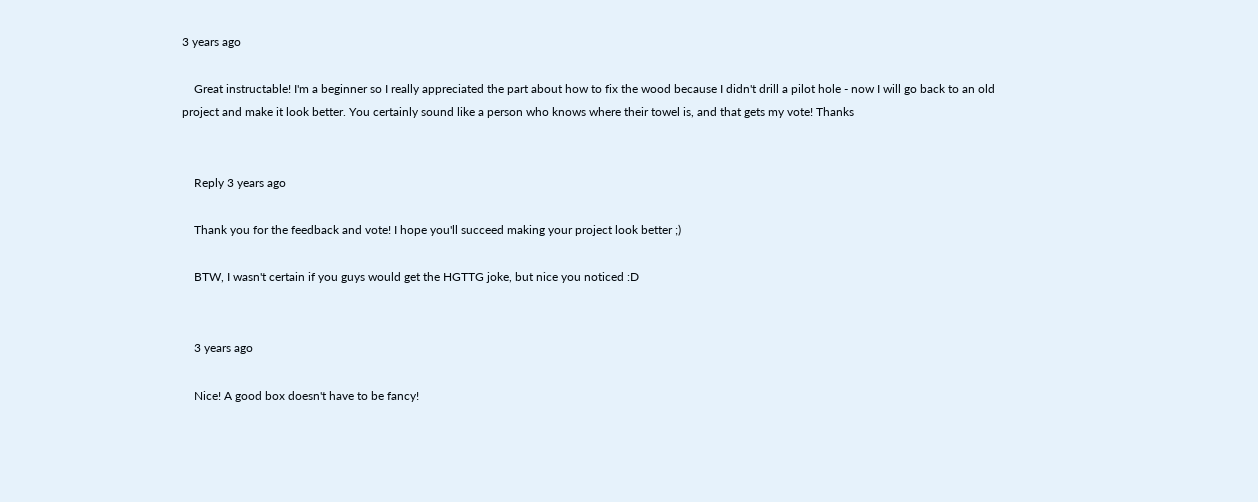3 years ago

    Great instructable! I'm a beginner so I really appreciated the part about how to fix the wood because I didn't drill a pilot hole - now I will go back to an old project and make it look better. You certainly sound like a person who knows where their towel is, and that gets my vote! Thanks


    Reply 3 years ago

    Thank you for the feedback and vote! I hope you'll succeed making your project look better ;)

    BTW, I wasn't certain if you guys would get the HGTTG joke, but nice you noticed :D


    3 years ago

    Nice! A good box doesn't have to be fancy!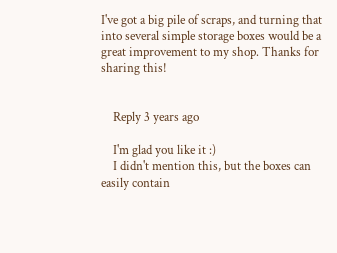I've got a big pile of scraps, and turning that into several simple storage boxes would be a great improvement to my shop. Thanks for sharing this!


    Reply 3 years ago

    I'm glad you like it :)
    I didn't mention this, but the boxes can easily contain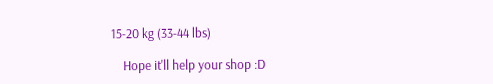15-20 kg (33-44 lbs)

    Hope it'll help your shop :D